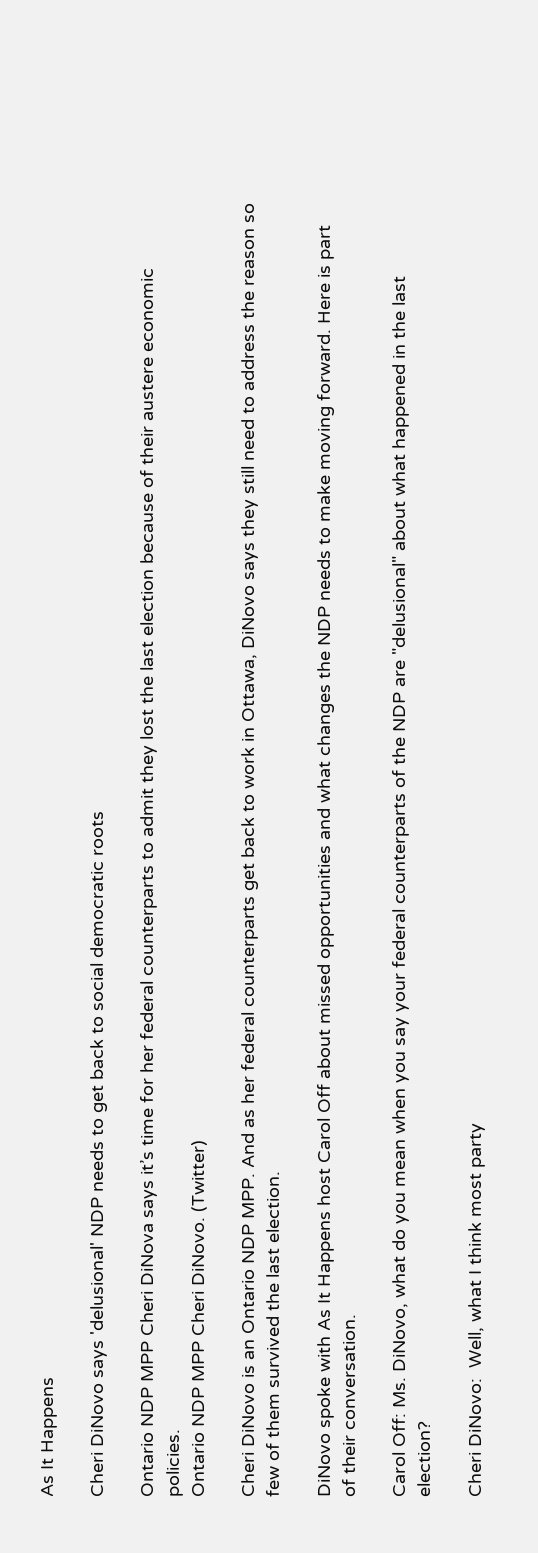As It Happens

Cheri DiNovo says 'delusional' NDP needs to get back to social democratic roots

Ontario NDP MPP Cheri DiNova says it’s time for her federal counterparts to admit they lost the last election because of their austere economic policies.
Ontario NDP MPP Cheri DiNovo. (Twitter)

Cheri DiNovo is an Ontario NDP MPP. And as her federal counterparts get back to work in Ottawa, DiNovo says they still need to address the reason so few of them survived the last election.

DiNovo spoke with As It Happens host Carol Off about missed opportunities and what changes the NDP needs to make moving forward. Here is part of their conversation.

Carol Off: Ms. DiNovo, what do you mean when you say your federal counterparts of the NDP are "delusional" about what happened in the last election?

Cheri DiNovo:  Well, what I think most party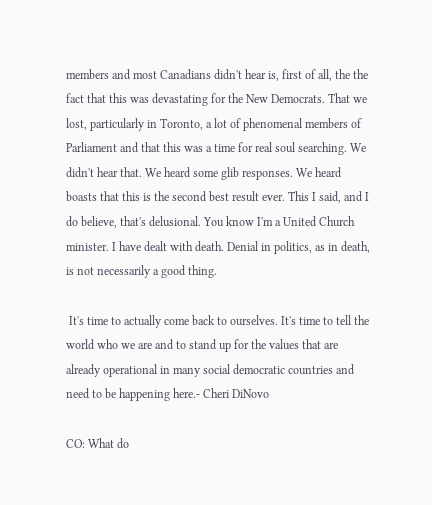members and most Canadians didn't hear is, first of all, the the fact that this was devastating for the New Democrats. That we lost, particularly in Toronto, a lot of phenomenal members of Parliament and that this was a time for real soul searching. We didn't hear that. We heard some glib responses. We heard boasts that this is the second best result ever. This I said, and I do believe, that's delusional. You know I'm a United Church minister. I have dealt with death. Denial in politics, as in death, is not necessarily a good thing.

 It's time to actually come back to ourselves. It's time to tell the world who we are and to stand up for the values that are already operational in many social democratic countries and need to be happening here.- Cheri DiNovo

CO: What do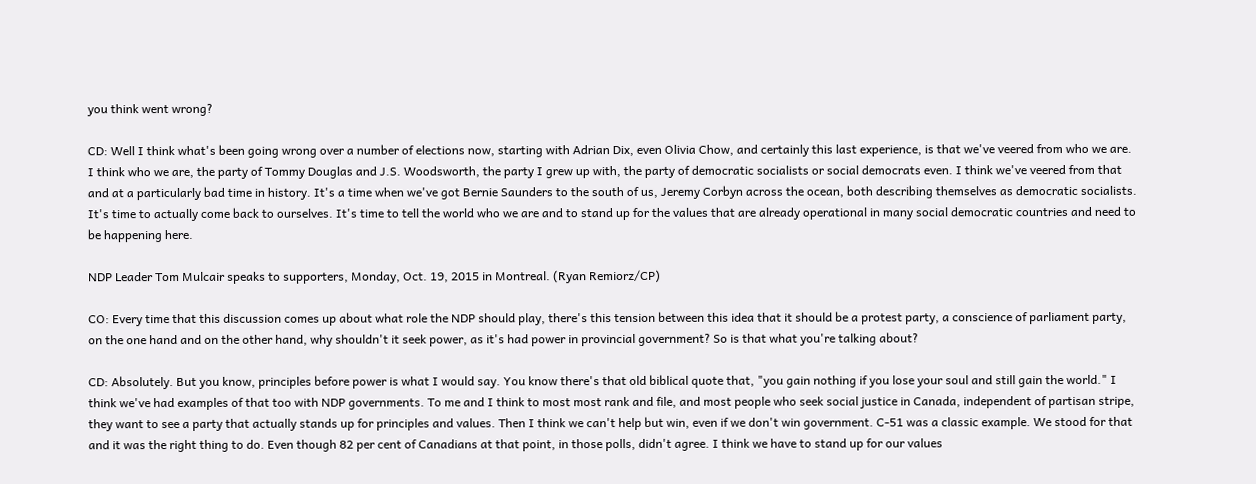you think went wrong?

CD: Well I think what's been going wrong over a number of elections now, starting with Adrian Dix, even Olivia Chow, and certainly this last experience, is that we've veered from who we are. I think who we are, the party of Tommy Douglas and J.S. Woodsworth, the party I grew up with, the party of democratic socialists or social democrats even. I think we've veered from that and at a particularly bad time in history. It's a time when we've got Bernie Saunders to the south of us, Jeremy Corbyn across the ocean, both describing themselves as democratic socialists. It's time to actually come back to ourselves. It's time to tell the world who we are and to stand up for the values that are already operational in many social democratic countries and need to be happening here.

NDP Leader Tom Mulcair speaks to supporters, Monday, Oct. 19, 2015 in Montreal. (Ryan Remiorz/CP)

CO: Every time that this discussion comes up about what role the NDP should play, there's this tension between this idea that it should be a protest party, a conscience of parliament party, on the one hand and on the other hand, why shouldn't it seek power, as it's had power in provincial government? So is that what you're talking about?

CD: Absolutely. But you know, principles before power is what I would say. You know there's that old biblical quote that, "you gain nothing if you lose your soul and still gain the world." I think we've had examples of that too with NDP governments. To me and I think to most most rank and file, and most people who seek social justice in Canada, independent of partisan stripe, they want to see a party that actually stands up for principles and values. Then I think we can't help but win, even if we don't win government. C-51 was a classic example. We stood for that and it was the right thing to do. Even though 82 per cent of Canadians at that point, in those polls, didn't agree. I think we have to stand up for our values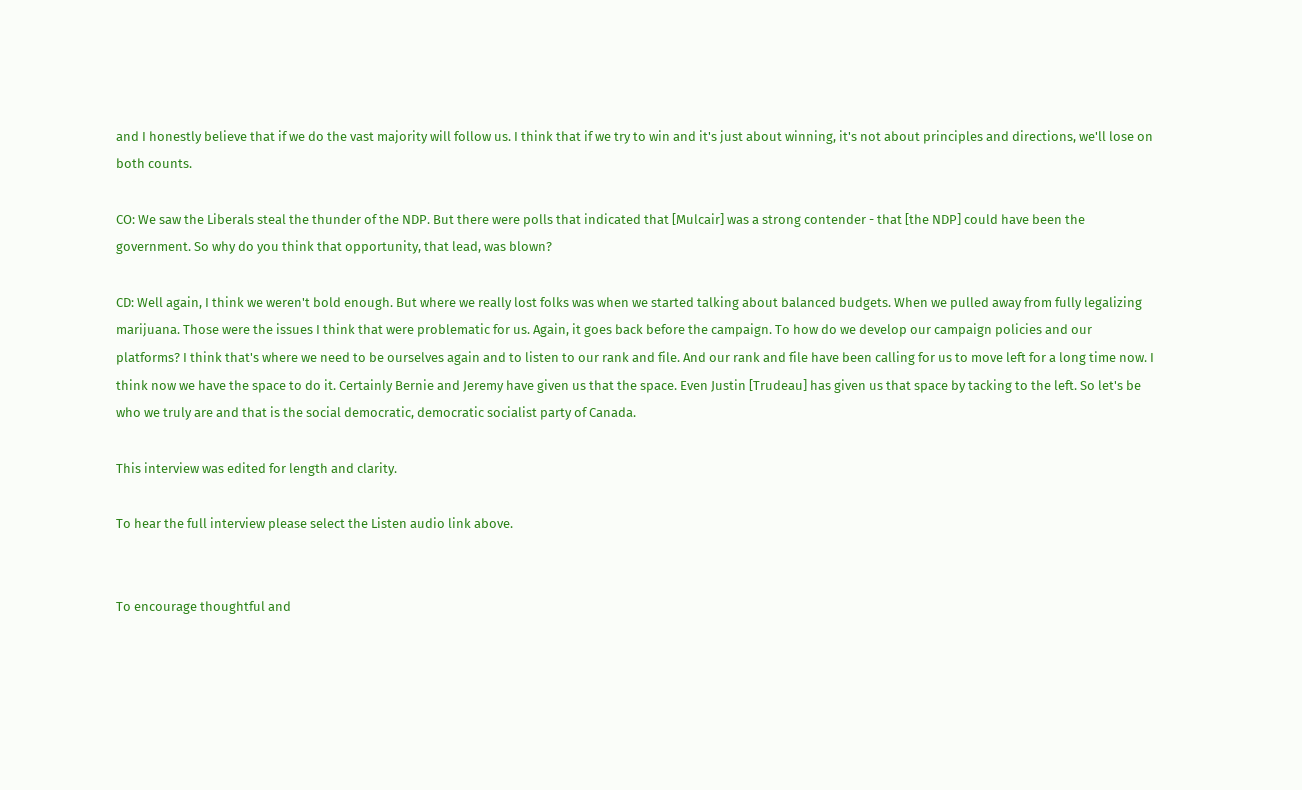and I honestly believe that if we do the vast majority will follow us. I think that if we try to win and it's just about winning, it's not about principles and directions, we'll lose on both counts.

CO: We saw the Liberals steal the thunder of the NDP. But there were polls that indicated that [Mulcair] was a strong contender - that [the NDP] could have been the government. So why do you think that opportunity, that lead, was blown?

CD: Well again, I think we weren't bold enough. But where we really lost folks was when we started talking about balanced budgets. When we pulled away from fully legalizing marijuana. Those were the issues I think that were problematic for us. Again, it goes back before the campaign. To how do we develop our campaign policies and our platforms? I think that's where we need to be ourselves again and to listen to our rank and file. And our rank and file have been calling for us to move left for a long time now. I think now we have the space to do it. Certainly Bernie and Jeremy have given us that the space. Even Justin [Trudeau] has given us that space by tacking to the left. So let's be who we truly are and that is the social democratic, democratic socialist party of Canada.

This interview was edited for length and clarity.

To hear the full interview please select the Listen audio link above.


To encourage thoughtful and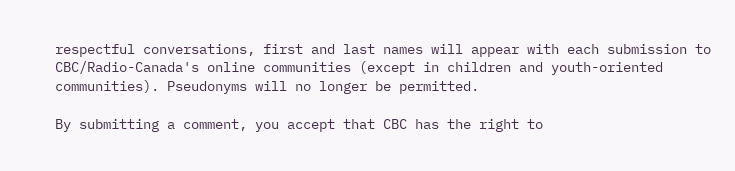respectful conversations, first and last names will appear with each submission to CBC/Radio-Canada's online communities (except in children and youth-oriented communities). Pseudonyms will no longer be permitted.

By submitting a comment, you accept that CBC has the right to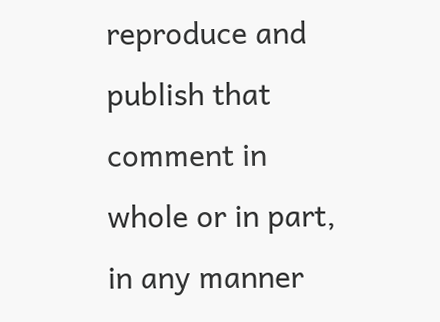reproduce and publish that comment in whole or in part, in any manner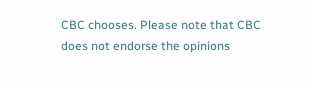CBC chooses. Please note that CBC does not endorse the opinions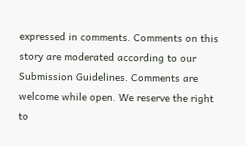expressed in comments. Comments on this story are moderated according to our Submission Guidelines. Comments are welcome while open. We reserve the right to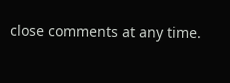close comments at any time.